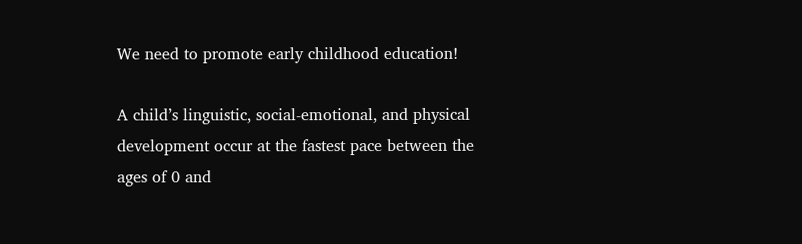We need to promote early childhood education!

A child’s linguistic, social-emotional, and physical development occur at the fastest pace between the ages of 0 and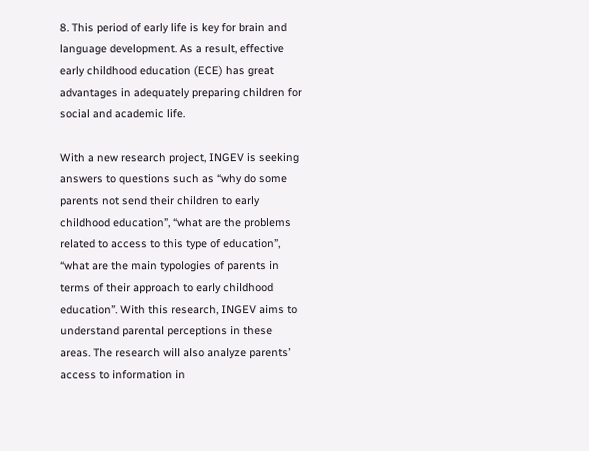8. This period of early life is key for brain and language development. As a result, effective early childhood education (ECE) has great advantages in adequately preparing children for social and academic life.

With a new research project, INGEV is seeking answers to questions such as “why do some parents not send their children to early childhood education”, “what are the problems related to access to this type of education”, “what are the main typologies of parents in terms of their approach to early childhood education”. With this research, INGEV aims to understand parental perceptions in these areas. The research will also analyze parents’ access to information in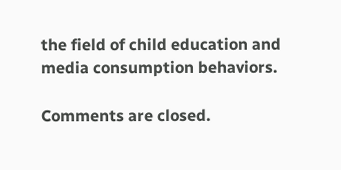the field of child education and media consumption behaviors.

Comments are closed.